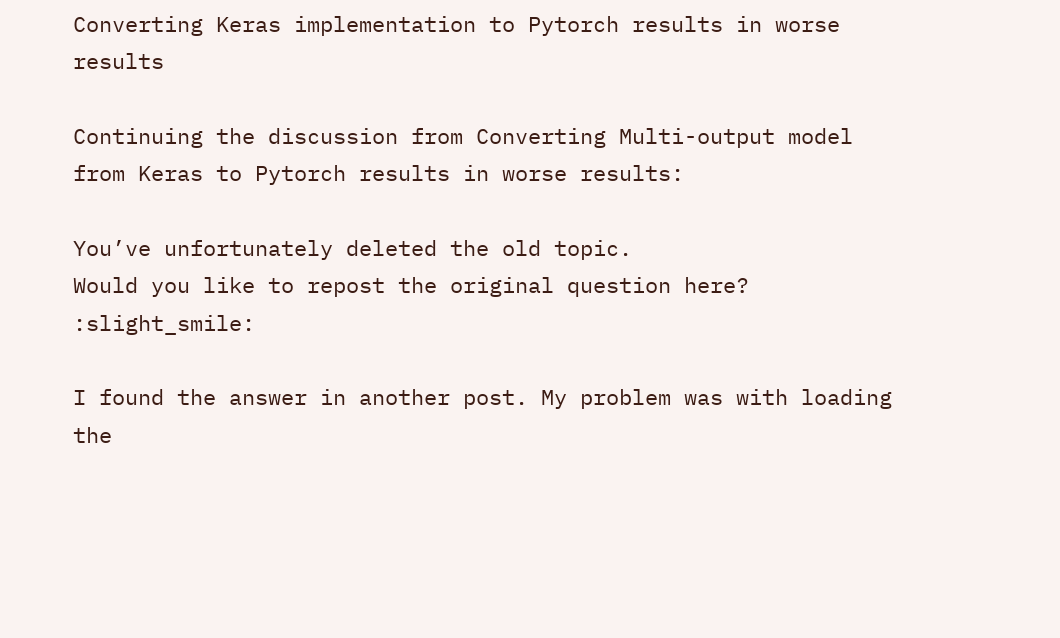Converting Keras implementation to Pytorch results in worse results

Continuing the discussion from Converting Multi-output model from Keras to Pytorch results in worse results:

You’ve unfortunately deleted the old topic.
Would you like to repost the original question here? :slight_smile:

I found the answer in another post. My problem was with loading the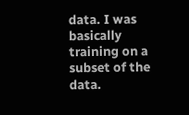data. I was basically training on a subset of the data.